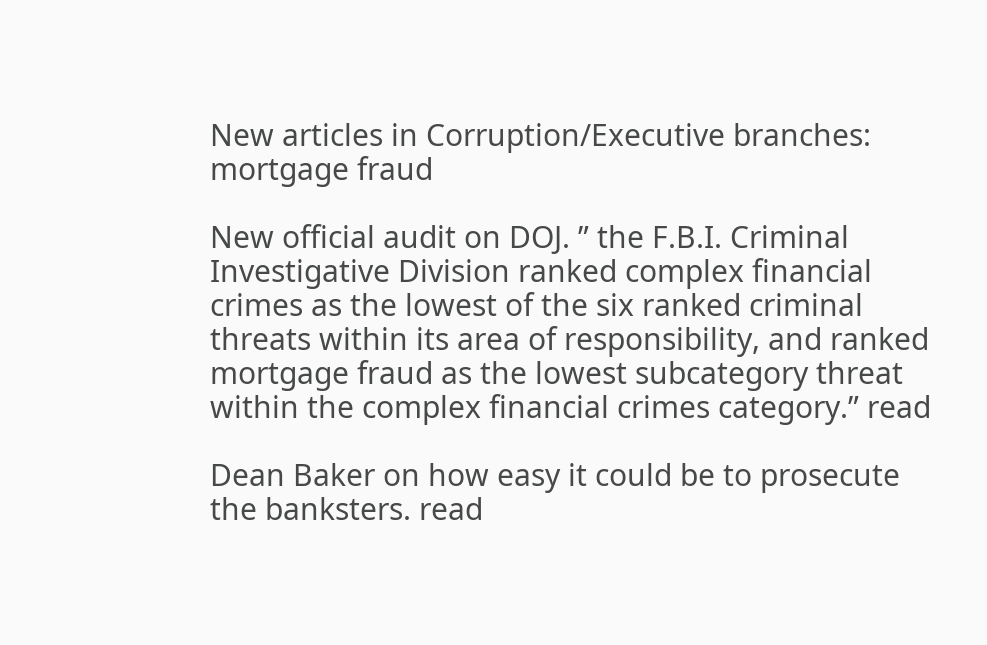New articles in Corruption/Executive branches: mortgage fraud

New official audit on DOJ. ” the F.B.I. Criminal Investigative Division ranked complex financial crimes as the lowest of the six ranked criminal threats within its area of responsibility, and ranked mortgage fraud as the lowest subcategory threat within the complex financial crimes category.” read

Dean Baker on how easy it could be to prosecute the banksters. read